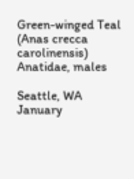Green-winged Teal (Anas crecca carolinensis) Anatidae, males

Seattle, WA
January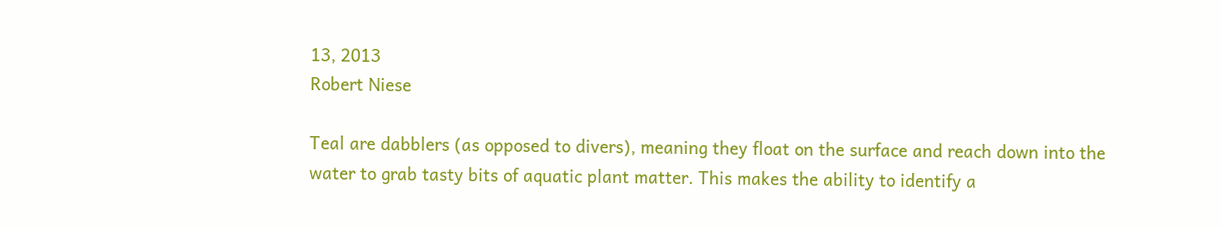13, 2013
Robert Niese

Teal are dabblers (as opposed to divers), meaning they float on the surface and reach down into the water to grab tasty bits of aquatic plant matter. This makes the ability to identify a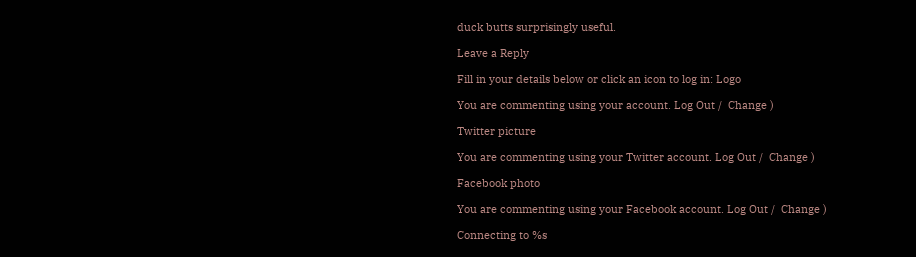duck butts surprisingly useful.

Leave a Reply

Fill in your details below or click an icon to log in: Logo

You are commenting using your account. Log Out /  Change )

Twitter picture

You are commenting using your Twitter account. Log Out /  Change )

Facebook photo

You are commenting using your Facebook account. Log Out /  Change )

Connecting to %s